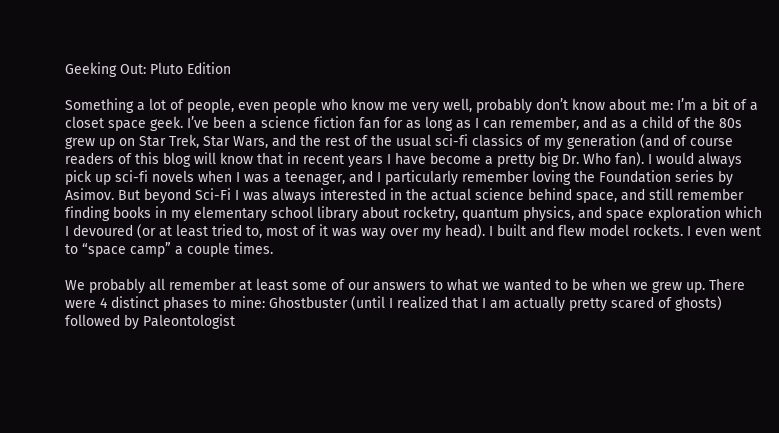Geeking Out: Pluto Edition

Something a lot of people, even people who know me very well, probably don’t know about me: I’m a bit of a closet space geek. I’ve been a science fiction fan for as long as I can remember, and as a child of the 80s grew up on Star Trek, Star Wars, and the rest of the usual sci-fi classics of my generation (and of course readers of this blog will know that in recent years I have become a pretty big Dr. Who fan). I would always pick up sci-fi novels when I was a teenager, and I particularly remember loving the Foundation series by Asimov. But beyond Sci-Fi I was always interested in the actual science behind space, and still remember finding books in my elementary school library about rocketry, quantum physics, and space exploration which I devoured (or at least tried to, most of it was way over my head). I built and flew model rockets. I even went to “space camp” a couple times.

We probably all remember at least some of our answers to what we wanted to be when we grew up. There were 4 distinct phases to mine: Ghostbuster (until I realized that I am actually pretty scared of ghosts) followed by Paleontologist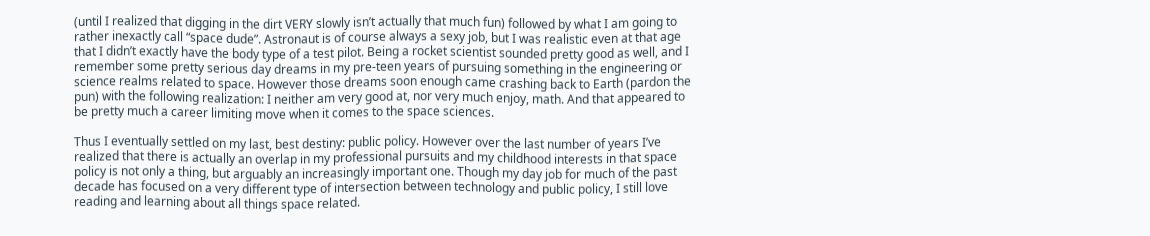(until I realized that digging in the dirt VERY slowly isn’t actually that much fun) followed by what I am going to rather inexactly call “space dude”. Astronaut is of course always a sexy job, but I was realistic even at that age that I didn’t exactly have the body type of a test pilot. Being a rocket scientist sounded pretty good as well, and I remember some pretty serious day dreams in my pre-teen years of pursuing something in the engineering or science realms related to space. However those dreams soon enough came crashing back to Earth (pardon the pun) with the following realization: I neither am very good at, nor very much enjoy, math. And that appeared to be pretty much a career limiting move when it comes to the space sciences.

Thus I eventually settled on my last, best destiny: public policy. However over the last number of years I’ve realized that there is actually an overlap in my professional pursuits and my childhood interests in that space policy is not only a thing, but arguably an increasingly important one. Though my day job for much of the past decade has focused on a very different type of intersection between technology and public policy, I still love reading and learning about all things space related.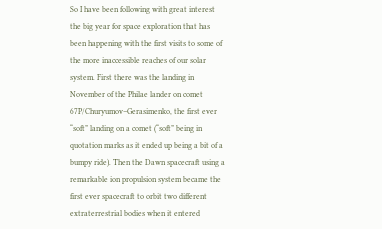So I have been following with great interest the big year for space exploration that has been happening with the first visits to some of the more inaccessible reaches of our solar system. First there was the landing in November of the Philae lander on comet 67P/Churyumov–Gerasimenko, the first ever “soft” landing on a comet (“soft” being in quotation marks as it ended up being a bit of a bumpy ride). Then the Dawn spacecraft using a remarkable ion propulsion system became the first ever spacecraft to orbit two different extraterrestrial bodies when it entered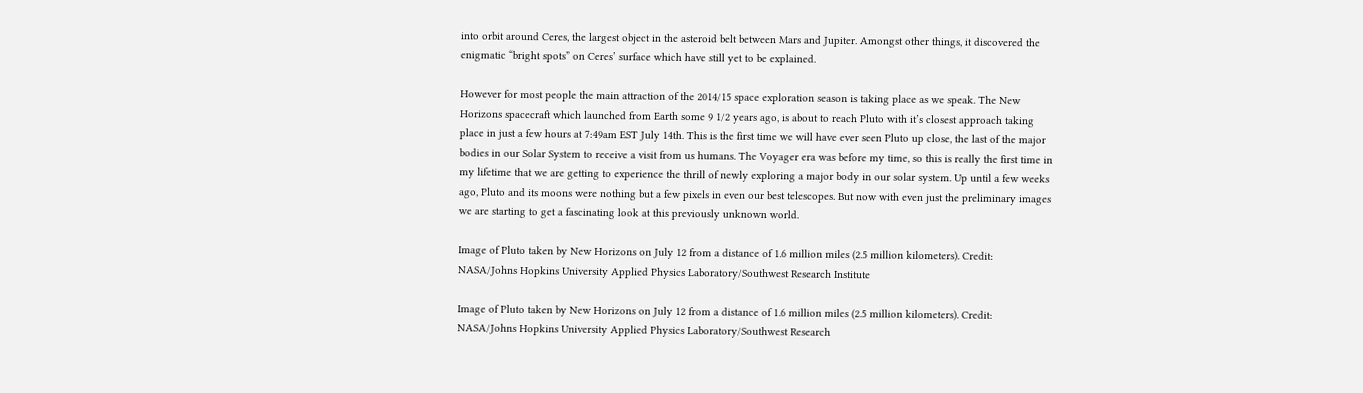into orbit around Ceres, the largest object in the asteroid belt between Mars and Jupiter. Amongst other things, it discovered the enigmatic “bright spots” on Ceres’ surface which have still yet to be explained.

However for most people the main attraction of the 2014/15 space exploration season is taking place as we speak. The New Horizons spacecraft which launched from Earth some 9 1/2 years ago, is about to reach Pluto with it’s closest approach taking place in just a few hours at 7:49am EST July 14th. This is the first time we will have ever seen Pluto up close, the last of the major bodies in our Solar System to receive a visit from us humans. The Voyager era was before my time, so this is really the first time in my lifetime that we are getting to experience the thrill of newly exploring a major body in our solar system. Up until a few weeks ago, Pluto and its moons were nothing but a few pixels in even our best telescopes. But now with even just the preliminary images we are starting to get a fascinating look at this previously unknown world.

Image of Pluto taken by New Horizons on July 12 from a distance of 1.6 million miles (2.5 million kilometers). Credit: NASA/Johns Hopkins University Applied Physics Laboratory/Southwest Research Institute

Image of Pluto taken by New Horizons on July 12 from a distance of 1.6 million miles (2.5 million kilometers). Credit: NASA/Johns Hopkins University Applied Physics Laboratory/Southwest Research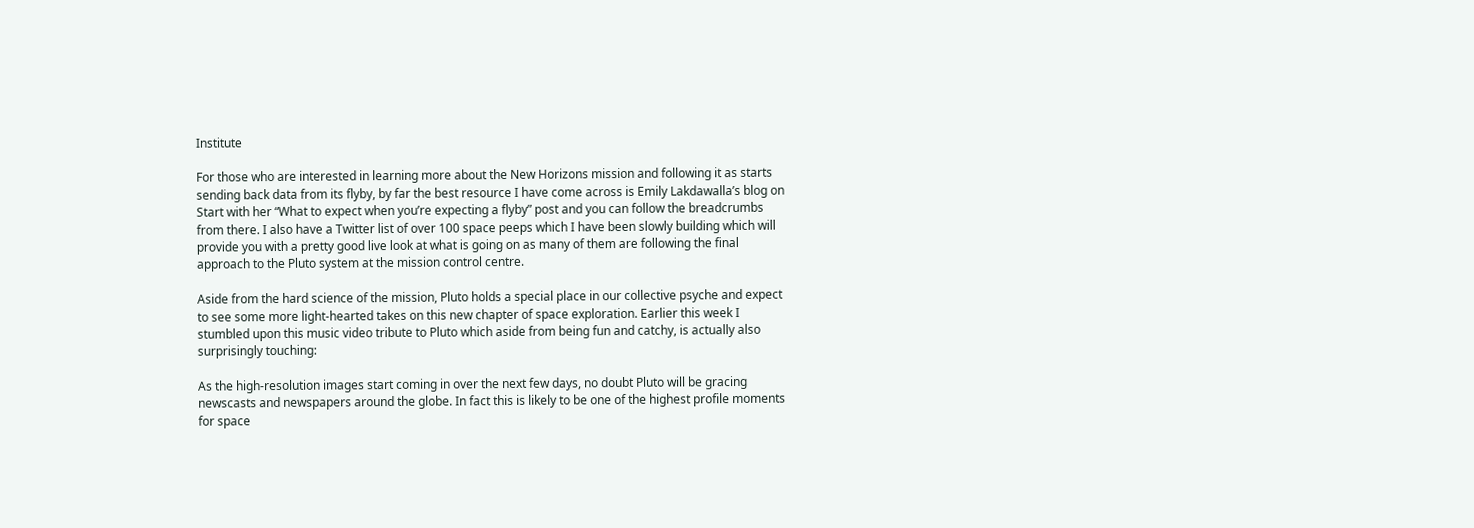Institute

For those who are interested in learning more about the New Horizons mission and following it as starts sending back data from its flyby, by far the best resource I have come across is Emily Lakdawalla’s blog on Start with her “What to expect when you’re expecting a flyby” post and you can follow the breadcrumbs from there. I also have a Twitter list of over 100 space peeps which I have been slowly building which will provide you with a pretty good live look at what is going on as many of them are following the final approach to the Pluto system at the mission control centre.

Aside from the hard science of the mission, Pluto holds a special place in our collective psyche and expect to see some more light-hearted takes on this new chapter of space exploration. Earlier this week I stumbled upon this music video tribute to Pluto which aside from being fun and catchy, is actually also surprisingly touching:

As the high-resolution images start coming in over the next few days, no doubt Pluto will be gracing newscasts and newspapers around the globe. In fact this is likely to be one of the highest profile moments for space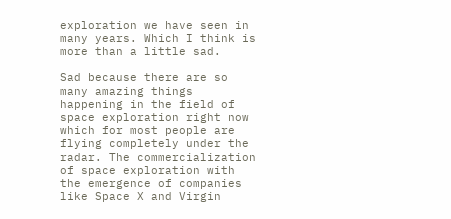exploration we have seen in many years. Which I think is more than a little sad.

Sad because there are so many amazing things happening in the field of space exploration right now which for most people are flying completely under the radar. The commercialization of space exploration with the emergence of companies like Space X and Virgin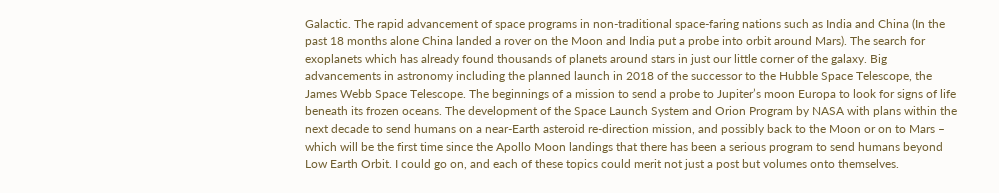Galactic. The rapid advancement of space programs in non-traditional space-faring nations such as India and China (In the past 18 months alone China landed a rover on the Moon and India put a probe into orbit around Mars). The search for exoplanets which has already found thousands of planets around stars in just our little corner of the galaxy. Big advancements in astronomy including the planned launch in 2018 of the successor to the Hubble Space Telescope, the James Webb Space Telescope. The beginnings of a mission to send a probe to Jupiter’s moon Europa to look for signs of life beneath its frozen oceans. The development of the Space Launch System and Orion Program by NASA with plans within the next decade to send humans on a near-Earth asteroid re-direction mission, and possibly back to the Moon or on to Mars – which will be the first time since the Apollo Moon landings that there has been a serious program to send humans beyond Low Earth Orbit. I could go on, and each of these topics could merit not just a post but volumes onto themselves.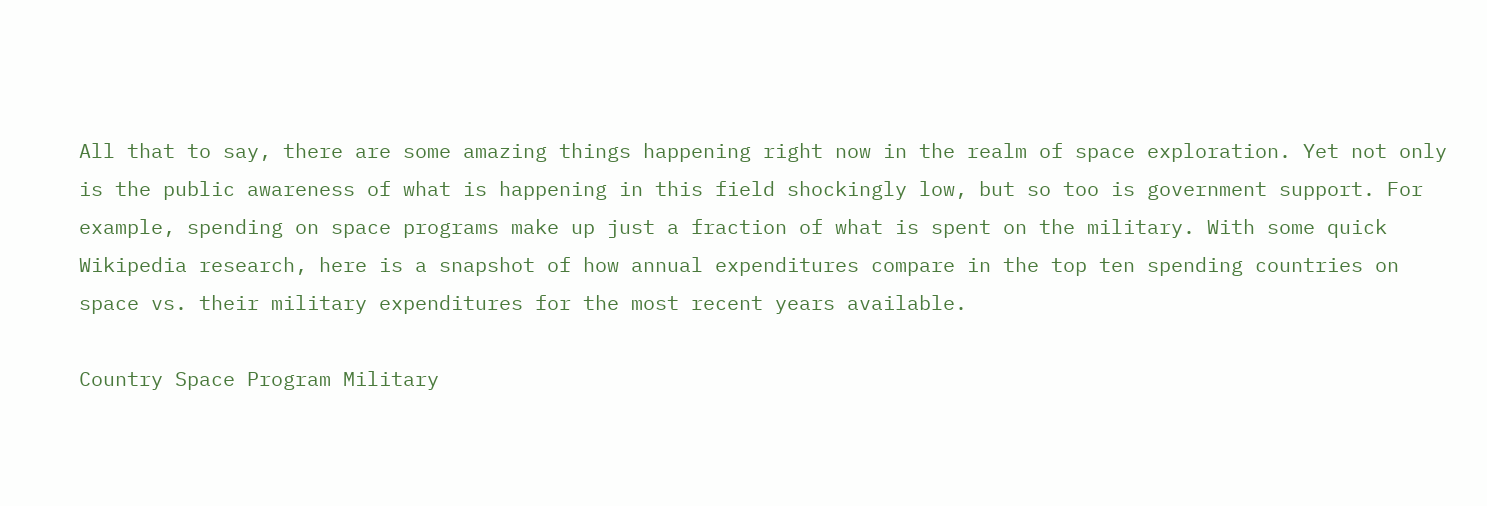All that to say, there are some amazing things happening right now in the realm of space exploration. Yet not only is the public awareness of what is happening in this field shockingly low, but so too is government support. For example, spending on space programs make up just a fraction of what is spent on the military. With some quick Wikipedia research, here is a snapshot of how annual expenditures compare in the top ten spending countries on space vs. their military expenditures for the most recent years available.

Country Space Program Military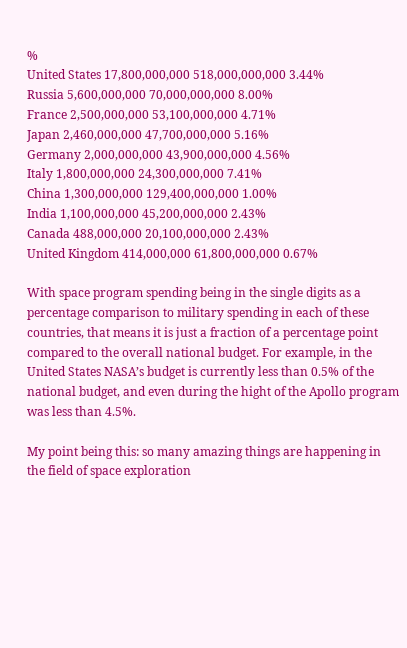%
United States 17,800,000,000 518,000,000,000 3.44%
Russia 5,600,000,000 70,000,000,000 8.00%
France 2,500,000,000 53,100,000,000 4.71%
Japan 2,460,000,000 47,700,000,000 5.16%
Germany 2,000,000,000 43,900,000,000 4.56%
Italy 1,800,000,000 24,300,000,000 7.41%
China 1,300,000,000 129,400,000,000 1.00%
India 1,100,000,000 45,200,000,000 2.43%
Canada 488,000,000 20,100,000,000 2.43%
United Kingdom 414,000,000 61,800,000,000 0.67%

With space program spending being in the single digits as a percentage comparison to military spending in each of these countries, that means it is just a fraction of a percentage point compared to the overall national budget. For example, in the United States NASA’s budget is currently less than 0.5% of the national budget, and even during the hight of the Apollo program was less than 4.5%.

My point being this: so many amazing things are happening in the field of space exploration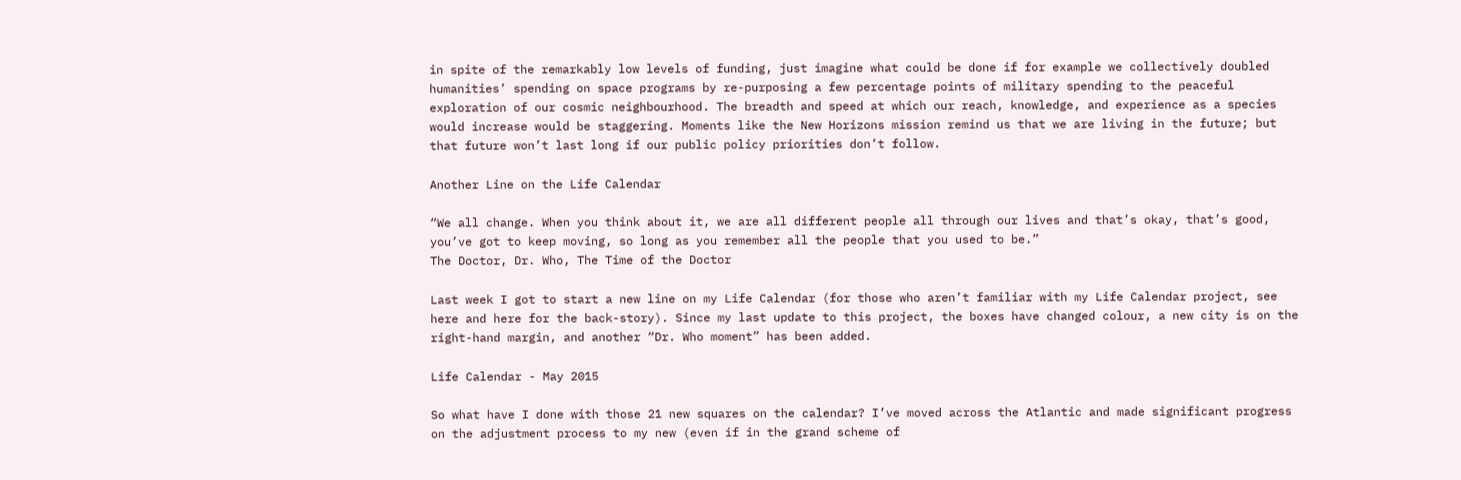in spite of the remarkably low levels of funding, just imagine what could be done if for example we collectively doubled humanities’ spending on space programs by re-purposing a few percentage points of military spending to the peaceful exploration of our cosmic neighbourhood. The breadth and speed at which our reach, knowledge, and experience as a species would increase would be staggering. Moments like the New Horizons mission remind us that we are living in the future; but that future won’t last long if our public policy priorities don’t follow.

Another Line on the Life Calendar

“We all change. When you think about it, we are all different people all through our lives and that’s okay, that’s good, you’ve got to keep moving, so long as you remember all the people that you used to be.”
The Doctor, Dr. Who, The Time of the Doctor

Last week I got to start a new line on my Life Calendar (for those who aren’t familiar with my Life Calendar project, see here and here for the back-story). Since my last update to this project, the boxes have changed colour, a new city is on the right-hand margin, and another “Dr. Who moment” has been added.

Life Calendar - May 2015

So what have I done with those 21 new squares on the calendar? I’ve moved across the Atlantic and made significant progress on the adjustment process to my new (even if in the grand scheme of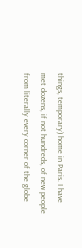things, temporary) home in Paris. I have met dozens, if not hundreds, of new people from literally every corner of the globe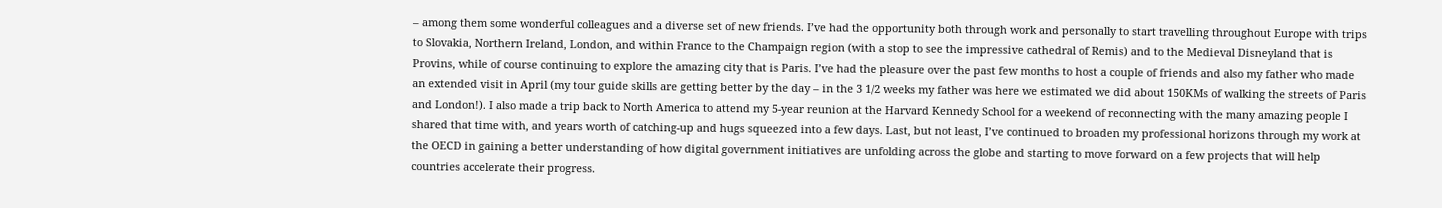– among them some wonderful colleagues and a diverse set of new friends. I’ve had the opportunity both through work and personally to start travelling throughout Europe with trips to Slovakia, Northern Ireland, London, and within France to the Champaign region (with a stop to see the impressive cathedral of Remis) and to the Medieval Disneyland that is Provins, while of course continuing to explore the amazing city that is Paris. I’ve had the pleasure over the past few months to host a couple of friends and also my father who made an extended visit in April (my tour guide skills are getting better by the day – in the 3 1/2 weeks my father was here we estimated we did about 150KMs of walking the streets of Paris and London!). I also made a trip back to North America to attend my 5-year reunion at the Harvard Kennedy School for a weekend of reconnecting with the many amazing people I shared that time with, and years worth of catching-up and hugs squeezed into a few days. Last, but not least, I’ve continued to broaden my professional horizons through my work at the OECD in gaining a better understanding of how digital government initiatives are unfolding across the globe and starting to move forward on a few projects that will help countries accelerate their progress.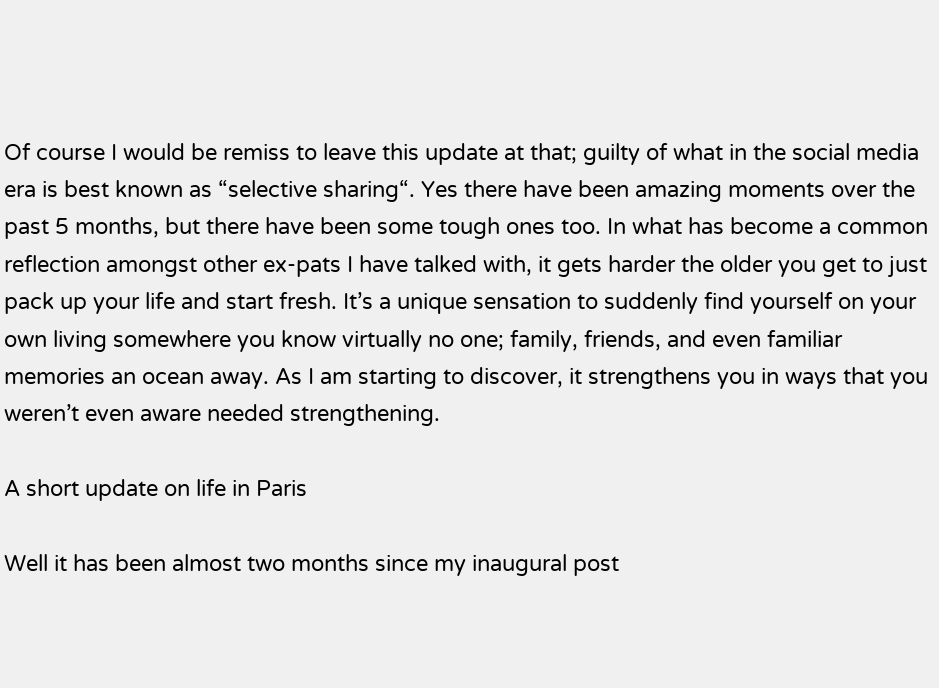Of course I would be remiss to leave this update at that; guilty of what in the social media era is best known as “selective sharing“. Yes there have been amazing moments over the past 5 months, but there have been some tough ones too. In what has become a common reflection amongst other ex-pats I have talked with, it gets harder the older you get to just pack up your life and start fresh. It’s a unique sensation to suddenly find yourself on your own living somewhere you know virtually no one; family, friends, and even familiar memories an ocean away. As I am starting to discover, it strengthens you in ways that you weren’t even aware needed strengthening.

A short update on life in Paris

Well it has been almost two months since my inaugural post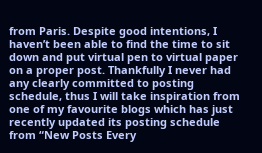from Paris. Despite good intentions, I haven’t been able to find the time to sit down and put virtual pen to virtual paper on a proper post. Thankfully I never had any clearly committed to posting schedule, thus I will take inspiration from one of my favourite blogs which has just recently updated its posting schedule from “New Posts Every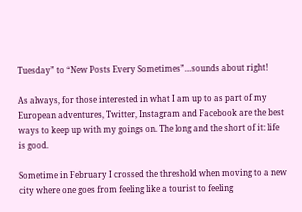Tuesday” to “New Posts Every Sometimes”…sounds about right!

As always, for those interested in what I am up to as part of my European adventures, Twitter, Instagram and Facebook are the best ways to keep up with my goings on. The long and the short of it: life is good.

Sometime in February I crossed the threshold when moving to a new city where one goes from feeling like a tourist to feeling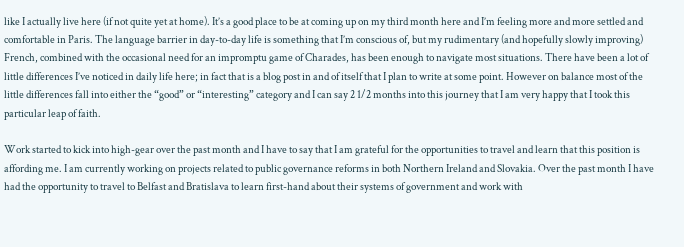like I actually live here (if not quite yet at home). It’s a good place to be at coming up on my third month here and I’m feeling more and more settled and comfortable in Paris. The language barrier in day-to-day life is something that I’m conscious of, but my rudimentary (and hopefully slowly improving) French, combined with the occasional need for an impromptu game of Charades, has been enough to navigate most situations. There have been a lot of little differences I’ve noticed in daily life here; in fact that is a blog post in and of itself that I plan to write at some point. However on balance most of the little differences fall into either the “good” or “interesting” category and I can say 2 1/2 months into this journey that I am very happy that I took this particular leap of faith.

Work started to kick into high-gear over the past month and I have to say that I am grateful for the opportunities to travel and learn that this position is affording me. I am currently working on projects related to public governance reforms in both Northern Ireland and Slovakia. Over the past month I have had the opportunity to travel to Belfast and Bratislava to learn first-hand about their systems of government and work with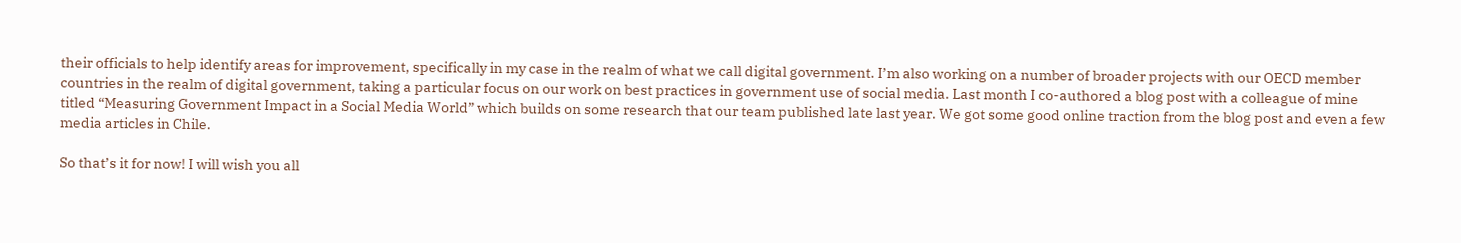their officials to help identify areas for improvement, specifically in my case in the realm of what we call digital government. I’m also working on a number of broader projects with our OECD member countries in the realm of digital government, taking a particular focus on our work on best practices in government use of social media. Last month I co-authored a blog post with a colleague of mine titled “Measuring Government Impact in a Social Media World” which builds on some research that our team published late last year. We got some good online traction from the blog post and even a few media articles in Chile.

So that’s it for now! I will wish you all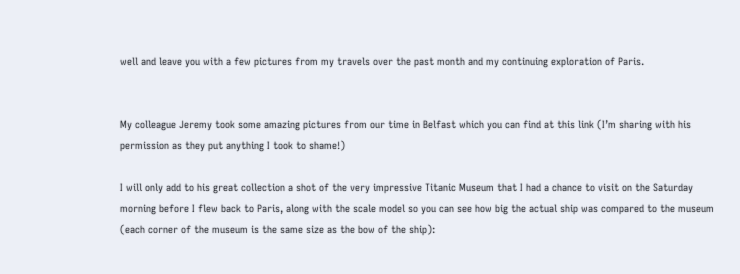well and leave you with a few pictures from my travels over the past month and my continuing exploration of Paris.


My colleague Jeremy took some amazing pictures from our time in Belfast which you can find at this link (I’m sharing with his permission as they put anything I took to shame!)

I will only add to his great collection a shot of the very impressive Titanic Museum that I had a chance to visit on the Saturday morning before I flew back to Paris, along with the scale model so you can see how big the actual ship was compared to the museum (each corner of the museum is the same size as the bow of the ship):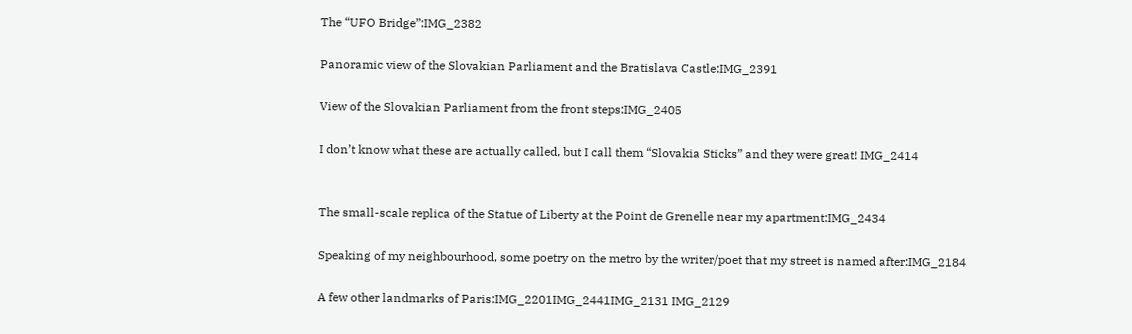The “UFO Bridge”:IMG_2382

Panoramic view of the Slovakian Parliament and the Bratislava Castle:IMG_2391

View of the Slovakian Parliament from the front steps:IMG_2405

I don’t know what these are actually called, but I call them “Slovakia Sticks” and they were great! IMG_2414


The small-scale replica of the Statue of Liberty at the Point de Grenelle near my apartment:IMG_2434

Speaking of my neighbourhood, some poetry on the metro by the writer/poet that my street is named after:IMG_2184

A few other landmarks of Paris:IMG_2201IMG_2441IMG_2131 IMG_2129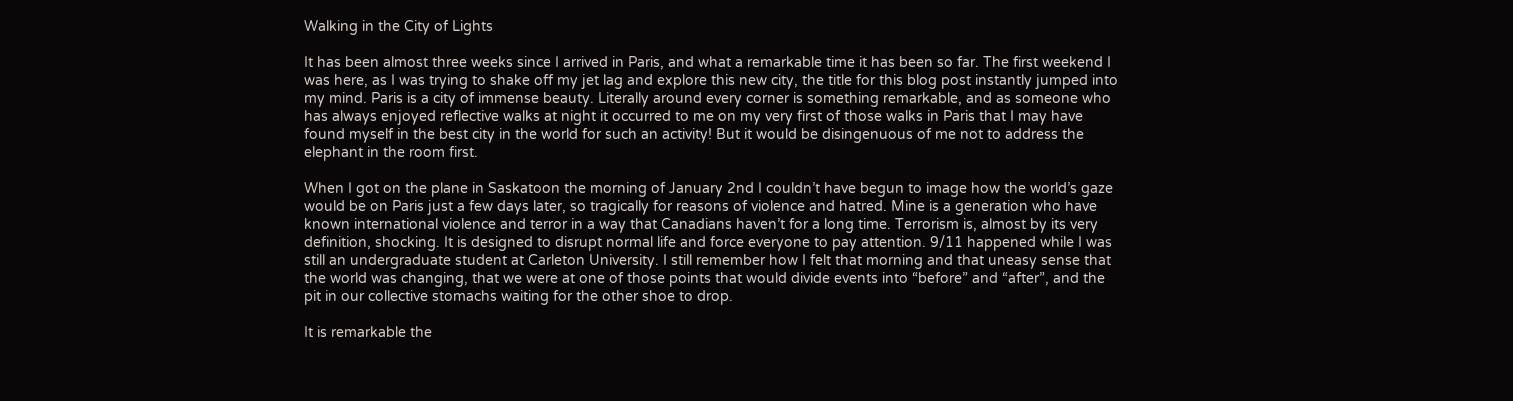Walking in the City of Lights

It has been almost three weeks since I arrived in Paris, and what a remarkable time it has been so far. The first weekend I was here, as I was trying to shake off my jet lag and explore this new city, the title for this blog post instantly jumped into my mind. Paris is a city of immense beauty. Literally around every corner is something remarkable, and as someone who has always enjoyed reflective walks at night it occurred to me on my very first of those walks in Paris that I may have found myself in the best city in the world for such an activity! But it would be disingenuous of me not to address the elephant in the room first.

When I got on the plane in Saskatoon the morning of January 2nd I couldn’t have begun to image how the world’s gaze would be on Paris just a few days later, so tragically for reasons of violence and hatred. Mine is a generation who have known international violence and terror in a way that Canadians haven’t for a long time. Terrorism is, almost by its very definition, shocking. It is designed to disrupt normal life and force everyone to pay attention. 9/11 happened while I was still an undergraduate student at Carleton University. I still remember how I felt that morning and that uneasy sense that the world was changing, that we were at one of those points that would divide events into “before” and “after”, and the pit in our collective stomachs waiting for the other shoe to drop.

It is remarkable the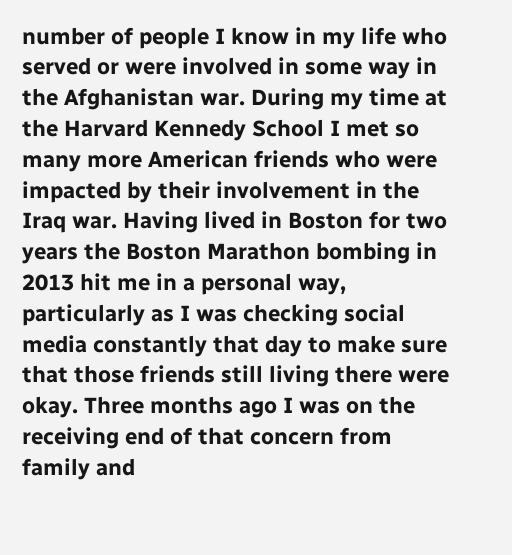number of people I know in my life who served or were involved in some way in the Afghanistan war. During my time at the Harvard Kennedy School I met so many more American friends who were impacted by their involvement in the Iraq war. Having lived in Boston for two years the Boston Marathon bombing in 2013 hit me in a personal way, particularly as I was checking social media constantly that day to make sure that those friends still living there were okay. Three months ago I was on the receiving end of that concern from family and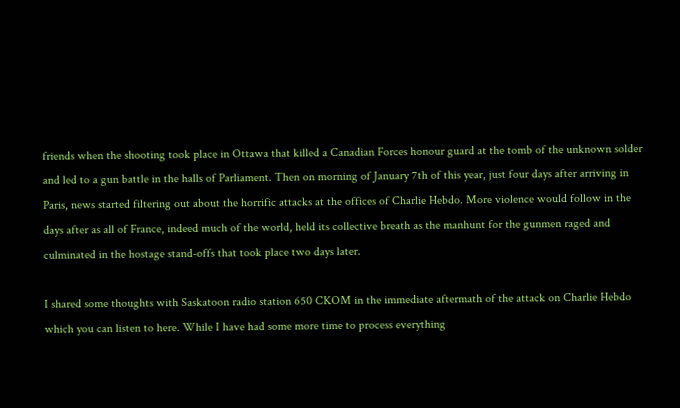friends when the shooting took place in Ottawa that killed a Canadian Forces honour guard at the tomb of the unknown solder and led to a gun battle in the halls of Parliament. Then on morning of January 7th of this year, just four days after arriving in Paris, news started filtering out about the horrific attacks at the offices of Charlie Hebdo. More violence would follow in the days after as all of France, indeed much of the world, held its collective breath as the manhunt for the gunmen raged and culminated in the hostage stand-offs that took place two days later.

I shared some thoughts with Saskatoon radio station 650 CKOM in the immediate aftermath of the attack on Charlie Hebdo which you can listen to here. While I have had some more time to process everything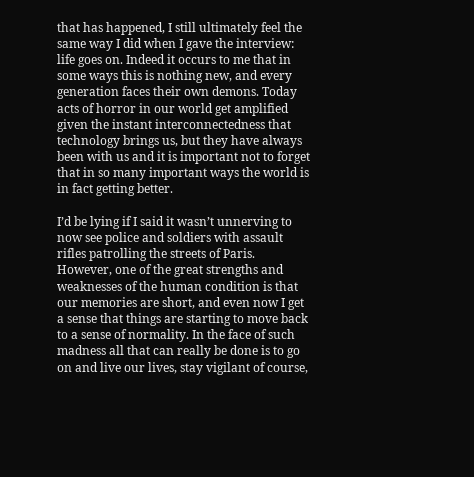that has happened, I still ultimately feel the same way I did when I gave the interview: life goes on. Indeed it occurs to me that in some ways this is nothing new, and every generation faces their own demons. Today acts of horror in our world get amplified given the instant interconnectedness that technology brings us, but they have always been with us and it is important not to forget that in so many important ways the world is in fact getting better.

I’d be lying if I said it wasn’t unnerving to now see police and soldiers with assault rifles patrolling the streets of Paris. However, one of the great strengths and weaknesses of the human condition is that our memories are short, and even now I get a sense that things are starting to move back to a sense of normality. In the face of such madness all that can really be done is to go on and live our lives, stay vigilant of course,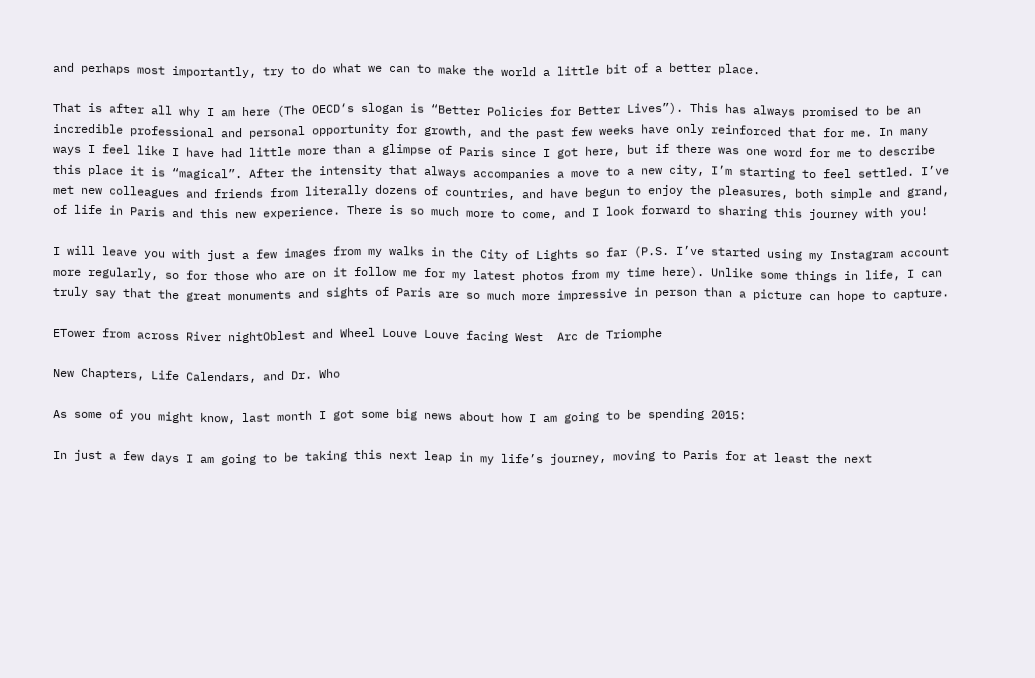and perhaps most importantly, try to do what we can to make the world a little bit of a better place.

That is after all why I am here (The OECD‘s slogan is “Better Policies for Better Lives”). This has always promised to be an incredible professional and personal opportunity for growth, and the past few weeks have only reinforced that for me. In many ways I feel like I have had little more than a glimpse of Paris since I got here, but if there was one word for me to describe this place it is “magical”. After the intensity that always accompanies a move to a new city, I’m starting to feel settled. I’ve met new colleagues and friends from literally dozens of countries, and have begun to enjoy the pleasures, both simple and grand, of life in Paris and this new experience. There is so much more to come, and I look forward to sharing this journey with you!

I will leave you with just a few images from my walks in the City of Lights so far (P.S. I’ve started using my Instagram account more regularly, so for those who are on it follow me for my latest photos from my time here). Unlike some things in life, I can truly say that the great monuments and sights of Paris are so much more impressive in person than a picture can hope to capture.

ETower from across River nightOblest and Wheel Louve Louve facing West  Arc de Triomphe

New Chapters, Life Calendars, and Dr. Who

As some of you might know, last month I got some big news about how I am going to be spending 2015:

In just a few days I am going to be taking this next leap in my life’s journey, moving to Paris for at least the next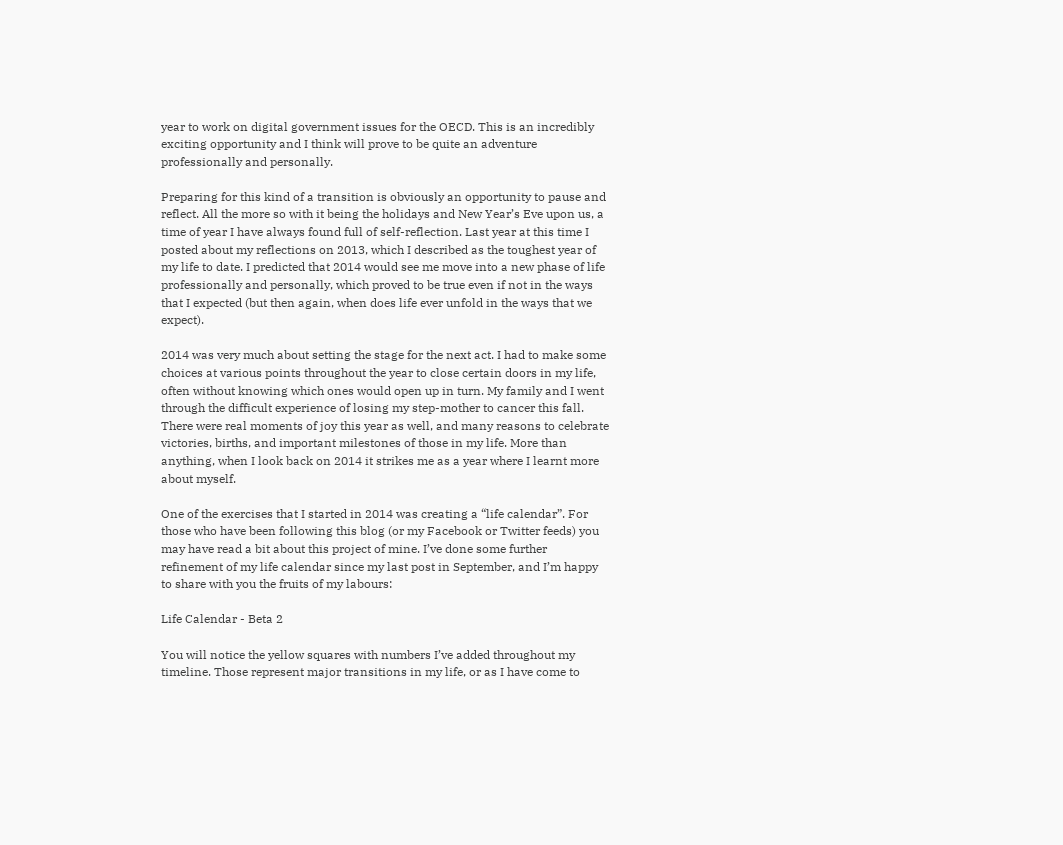year to work on digital government issues for the OECD. This is an incredibly exciting opportunity and I think will prove to be quite an adventure professionally and personally.

Preparing for this kind of a transition is obviously an opportunity to pause and reflect. All the more so with it being the holidays and New Year’s Eve upon us, a time of year I have always found full of self-reflection. Last year at this time I posted about my reflections on 2013, which I described as the toughest year of my life to date. I predicted that 2014 would see me move into a new phase of life professionally and personally, which proved to be true even if not in the ways that I expected (but then again, when does life ever unfold in the ways that we expect).

2014 was very much about setting the stage for the next act. I had to make some choices at various points throughout the year to close certain doors in my life, often without knowing which ones would open up in turn. My family and I went through the difficult experience of losing my step-mother to cancer this fall. There were real moments of joy this year as well, and many reasons to celebrate victories, births, and important milestones of those in my life. More than anything, when I look back on 2014 it strikes me as a year where I learnt more about myself.

One of the exercises that I started in 2014 was creating a “life calendar”. For those who have been following this blog (or my Facebook or Twitter feeds) you may have read a bit about this project of mine. I’ve done some further refinement of my life calendar since my last post in September, and I’m happy to share with you the fruits of my labours:

Life Calendar - Beta 2

You will notice the yellow squares with numbers I’ve added throughout my timeline. Those represent major transitions in my life, or as I have come to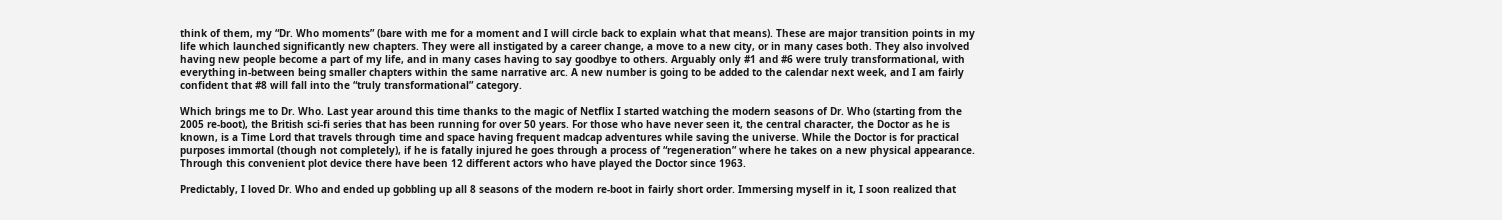think of them, my “Dr. Who moments” (bare with me for a moment and I will circle back to explain what that means). These are major transition points in my life which launched significantly new chapters. They were all instigated by a career change, a move to a new city, or in many cases both. They also involved having new people become a part of my life, and in many cases having to say goodbye to others. Arguably only #1 and #6 were truly transformational, with everything in-between being smaller chapters within the same narrative arc. A new number is going to be added to the calendar next week, and I am fairly confident that #8 will fall into the “truly transformational” category.

Which brings me to Dr. Who. Last year around this time thanks to the magic of Netflix I started watching the modern seasons of Dr. Who (starting from the 2005 re-boot), the British sci-fi series that has been running for over 50 years. For those who have never seen it, the central character, the Doctor as he is known, is a Time Lord that travels through time and space having frequent madcap adventures while saving the universe. While the Doctor is for practical purposes immortal (though not completely), if he is fatally injured he goes through a process of “regeneration” where he takes on a new physical appearance. Through this convenient plot device there have been 12 different actors who have played the Doctor since 1963.

Predictably, I loved Dr. Who and ended up gobbling up all 8 seasons of the modern re-boot in fairly short order. Immersing myself in it, I soon realized that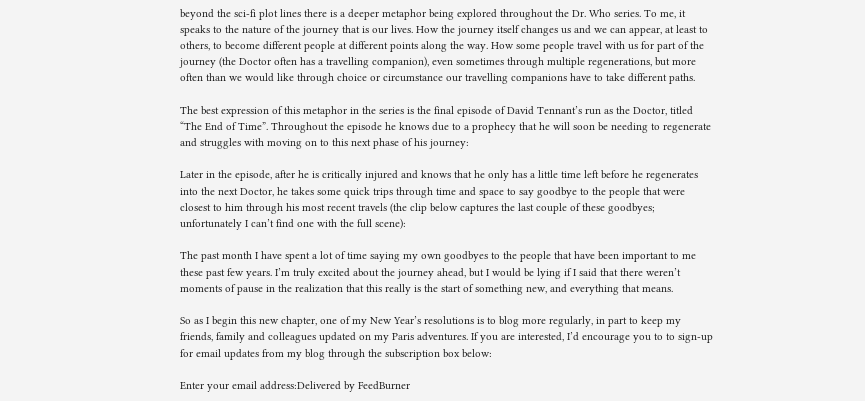beyond the sci-fi plot lines there is a deeper metaphor being explored throughout the Dr. Who series. To me, it speaks to the nature of the journey that is our lives. How the journey itself changes us and we can appear, at least to others, to become different people at different points along the way. How some people travel with us for part of the journey (the Doctor often has a travelling companion), even sometimes through multiple regenerations, but more often than we would like through choice or circumstance our travelling companions have to take different paths.

The best expression of this metaphor in the series is the final episode of David Tennant’s run as the Doctor, titled “The End of Time”. Throughout the episode he knows due to a prophecy that he will soon be needing to regenerate and struggles with moving on to this next phase of his journey:

Later in the episode, after he is critically injured and knows that he only has a little time left before he regenerates into the next Doctor, he takes some quick trips through time and space to say goodbye to the people that were closest to him through his most recent travels (the clip below captures the last couple of these goodbyes; unfortunately I can’t find one with the full scene):

The past month I have spent a lot of time saying my own goodbyes to the people that have been important to me these past few years. I’m truly excited about the journey ahead, but I would be lying if I said that there weren’t moments of pause in the realization that this really is the start of something new, and everything that means.

So as I begin this new chapter, one of my New Year’s resolutions is to blog more regularly, in part to keep my friends, family and colleagues updated on my Paris adventures. If you are interested, I’d encourage you to to sign-up for email updates from my blog through the subscription box below:

Enter your email address:Delivered by FeedBurner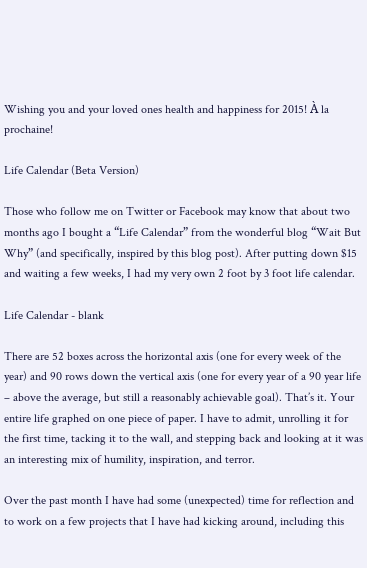Wishing you and your loved ones health and happiness for 2015! À la prochaine!

Life Calendar (Beta Version)

Those who follow me on Twitter or Facebook may know that about two months ago I bought a “Life Calendar” from the wonderful blog “Wait But Why” (and specifically, inspired by this blog post). After putting down $15 and waiting a few weeks, I had my very own 2 foot by 3 foot life calendar.

Life Calendar - blank

There are 52 boxes across the horizontal axis (one for every week of the year) and 90 rows down the vertical axis (one for every year of a 90 year life – above the average, but still a reasonably achievable goal). That’s it. Your entire life graphed on one piece of paper. I have to admit, unrolling it for the first time, tacking it to the wall, and stepping back and looking at it was an interesting mix of humility, inspiration, and terror.

Over the past month I have had some (unexpected) time for reflection and to work on a few projects that I have had kicking around, including this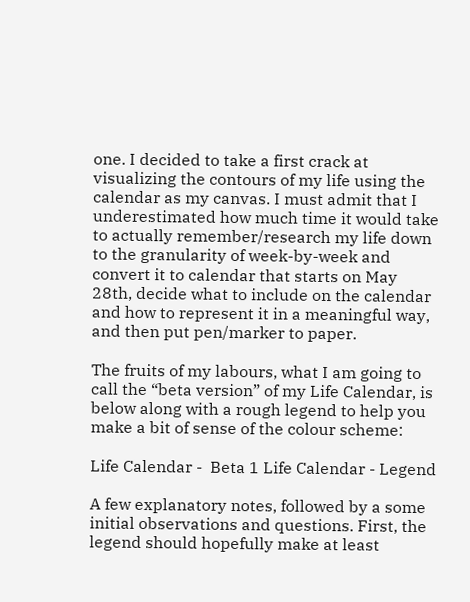one. I decided to take a first crack at visualizing the contours of my life using the calendar as my canvas. I must admit that I underestimated how much time it would take to actually remember/research my life down to the granularity of week-by-week and convert it to calendar that starts on May 28th, decide what to include on the calendar and how to represent it in a meaningful way, and then put pen/marker to paper.

The fruits of my labours, what I am going to call the “beta version” of my Life Calendar, is below along with a rough legend to help you make a bit of sense of the colour scheme:

Life Calendar -  Beta 1 Life Calendar - Legend

A few explanatory notes, followed by a some initial observations and questions. First, the legend should hopefully make at least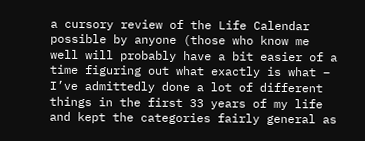a cursory review of the Life Calendar possible by anyone (those who know me well will probably have a bit easier of a time figuring out what exactly is what – I’ve admittedly done a lot of different things in the first 33 years of my life and kept the categories fairly general as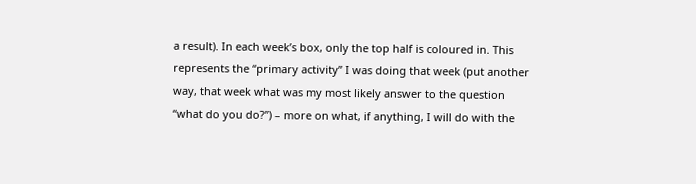a result). In each week’s box, only the top half is coloured in. This represents the “primary activity” I was doing that week (put another way, that week what was my most likely answer to the question “what do you do?”) – more on what, if anything, I will do with the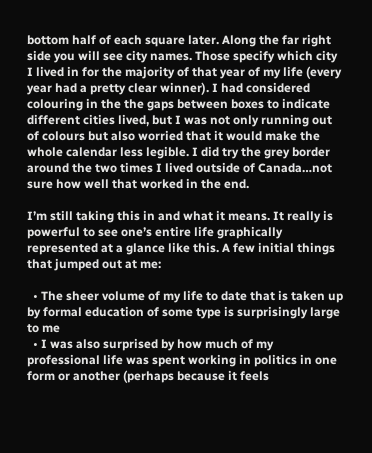bottom half of each square later. Along the far right side you will see city names. Those specify which city I lived in for the majority of that year of my life (every year had a pretty clear winner). I had considered colouring in the the gaps between boxes to indicate different cities lived, but I was not only running out of colours but also worried that it would make the whole calendar less legible. I did try the grey border around the two times I lived outside of Canada…not sure how well that worked in the end.

I’m still taking this in and what it means. It really is powerful to see one’s entire life graphically represented at a glance like this. A few initial things that jumped out at me:

  • The sheer volume of my life to date that is taken up by formal education of some type is surprisingly large to me
  • I was also surprised by how much of my professional life was spent working in politics in one form or another (perhaps because it feels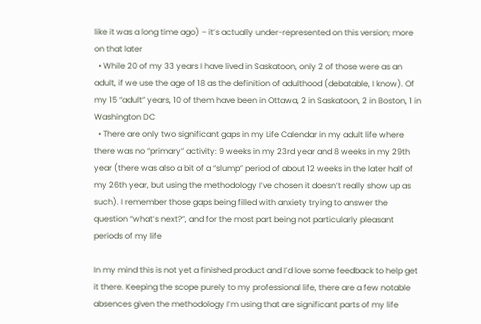like it was a long time ago) – it’s actually under-represented on this version; more on that later
  • While 20 of my 33 years I have lived in Saskatoon, only 2 of those were as an adult, if we use the age of 18 as the definition of adulthood (debatable, I know). Of my 15 “adult” years, 10 of them have been in Ottawa, 2 in Saskatoon, 2 in Boston, 1 in Washington DC
  • There are only two significant gaps in my Life Calendar in my adult life where there was no “primary” activity: 9 weeks in my 23rd year and 8 weeks in my 29th year (there was also a bit of a “slump” period of about 12 weeks in the later half of my 26th year, but using the methodology I’ve chosen it doesn’t really show up as such). I remember those gaps being filled with anxiety trying to answer the question “what’s next?”, and for the most part being not particularly pleasant periods of my life

In my mind this is not yet a finished product and I’d love some feedback to help get it there. Keeping the scope purely to my professional life, there are a few notable absences given the methodology I’m using that are significant parts of my life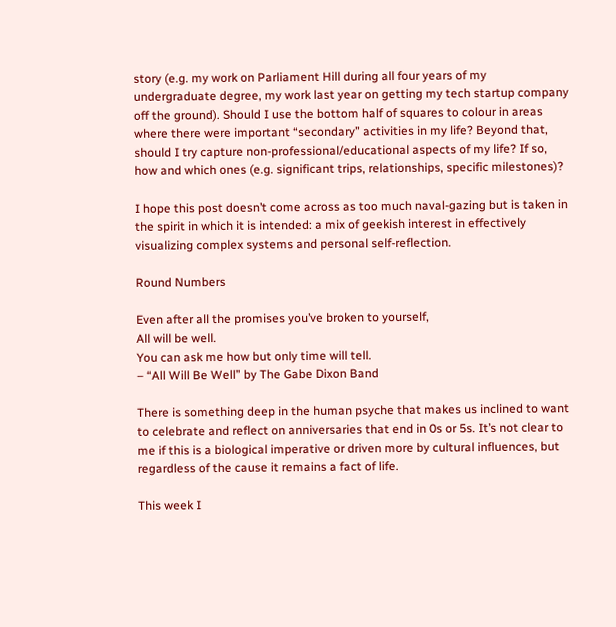story (e.g. my work on Parliament Hill during all four years of my undergraduate degree, my work last year on getting my tech startup company off the ground). Should I use the bottom half of squares to colour in areas where there were important “secondary” activities in my life? Beyond that, should I try capture non-professional/educational aspects of my life? If so, how and which ones (e.g. significant trips, relationships, specific milestones)?

I hope this post doesn’t come across as too much naval-gazing but is taken in the spirit in which it is intended: a mix of geekish interest in effectively visualizing complex systems and personal self-reflection.

Round Numbers

Even after all the promises you’ve broken to yourself,
All will be well.
You can ask me how but only time will tell.
– “All Will Be Well” by The Gabe Dixon Band

There is something deep in the human psyche that makes us inclined to want to celebrate and reflect on anniversaries that end in 0s or 5s. It’s not clear to me if this is a biological imperative or driven more by cultural influences, but regardless of the cause it remains a fact of life.

This week I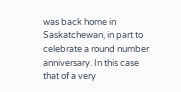was back home in Saskatchewan, in part to celebrate a round number anniversary. In this case that of a very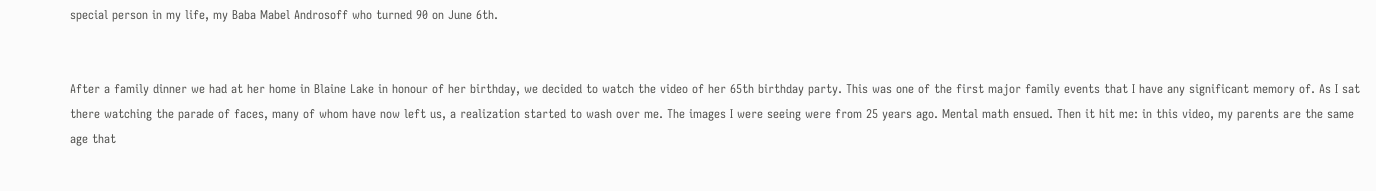special person in my life, my Baba Mabel Androsoff who turned 90 on June 6th.


After a family dinner we had at her home in Blaine Lake in honour of her birthday, we decided to watch the video of her 65th birthday party. This was one of the first major family events that I have any significant memory of. As I sat there watching the parade of faces, many of whom have now left us, a realization started to wash over me. The images I were seeing were from 25 years ago. Mental math ensued. Then it hit me: in this video, my parents are the same age that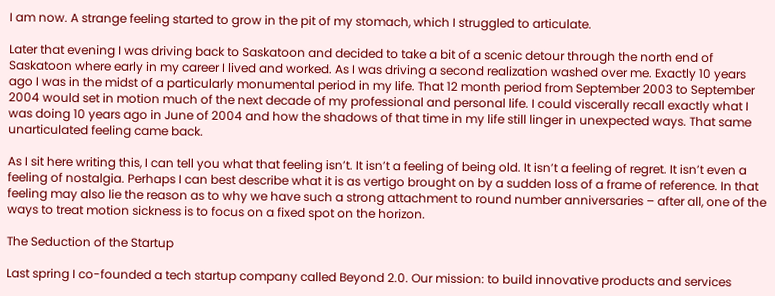I am now. A strange feeling started to grow in the pit of my stomach, which I struggled to articulate.

Later that evening I was driving back to Saskatoon and decided to take a bit of a scenic detour through the north end of Saskatoon where early in my career I lived and worked. As I was driving a second realization washed over me. Exactly 10 years ago I was in the midst of a particularly monumental period in my life. That 12 month period from September 2003 to September 2004 would set in motion much of the next decade of my professional and personal life. I could viscerally recall exactly what I was doing 10 years ago in June of 2004 and how the shadows of that time in my life still linger in unexpected ways. That same unarticulated feeling came back.

As I sit here writing this, I can tell you what that feeling isn’t. It isn’t a feeling of being old. It isn’t a feeling of regret. It isn’t even a feeling of nostalgia. Perhaps I can best describe what it is as vertigo brought on by a sudden loss of a frame of reference. In that feeling may also lie the reason as to why we have such a strong attachment to round number anniversaries – after all, one of the ways to treat motion sickness is to focus on a fixed spot on the horizon.

The Seduction of the Startup

Last spring I co-founded a tech startup company called Beyond 2.0. Our mission: to build innovative products and services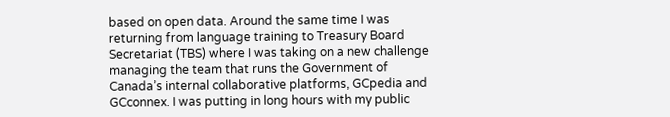based on open data. Around the same time I was returning from language training to Treasury Board Secretariat (TBS) where I was taking on a new challenge managing the team that runs the Government of Canada’s internal collaborative platforms, GCpedia and GCconnex. I was putting in long hours with my public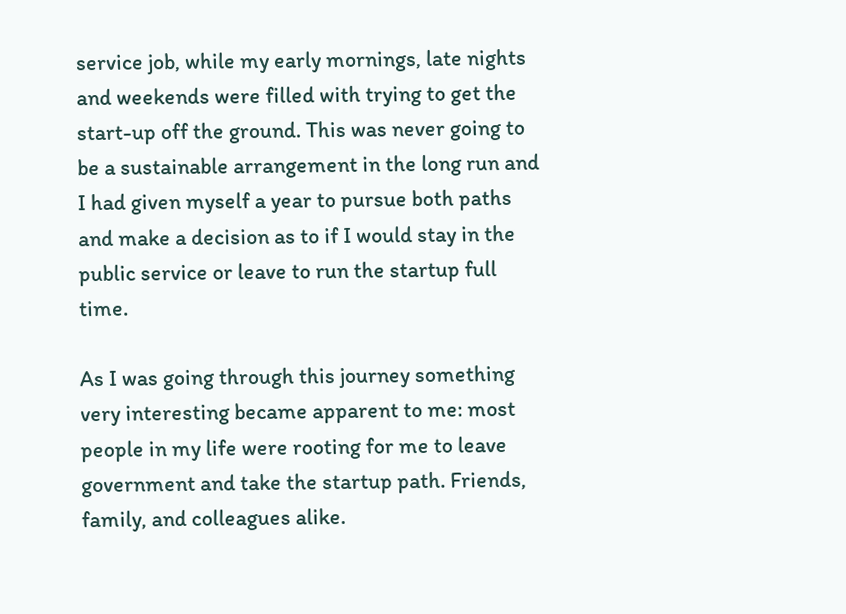service job, while my early mornings, late nights and weekends were filled with trying to get the start-up off the ground. This was never going to be a sustainable arrangement in the long run and I had given myself a year to pursue both paths and make a decision as to if I would stay in the public service or leave to run the startup full time.

As I was going through this journey something very interesting became apparent to me: most people in my life were rooting for me to leave government and take the startup path. Friends, family, and colleagues alike.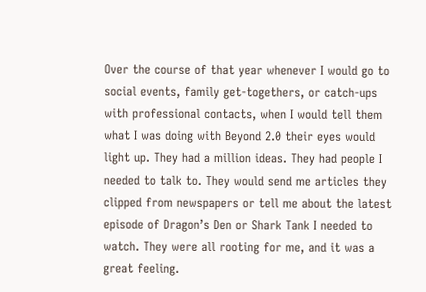Over the course of that year whenever I would go to social events, family get-togethers, or catch-ups with professional contacts, when I would tell them what I was doing with Beyond 2.0 their eyes would light up. They had a million ideas. They had people I needed to talk to. They would send me articles they clipped from newspapers or tell me about the latest episode of Dragon’s Den or Shark Tank I needed to watch. They were all rooting for me, and it was a great feeling.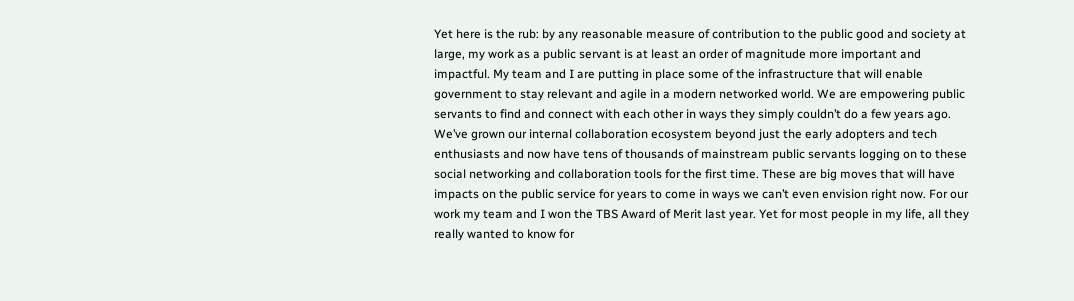Yet here is the rub: by any reasonable measure of contribution to the public good and society at large, my work as a public servant is at least an order of magnitude more important and impactful. My team and I are putting in place some of the infrastructure that will enable government to stay relevant and agile in a modern networked world. We are empowering public servants to find and connect with each other in ways they simply couldn’t do a few years ago. We’ve grown our internal collaboration ecosystem beyond just the early adopters and tech enthusiasts and now have tens of thousands of mainstream public servants logging on to these social networking and collaboration tools for the first time. These are big moves that will have impacts on the public service for years to come in ways we can’t even envision right now. For our work my team and I won the TBS Award of Merit last year. Yet for most people in my life, all they really wanted to know for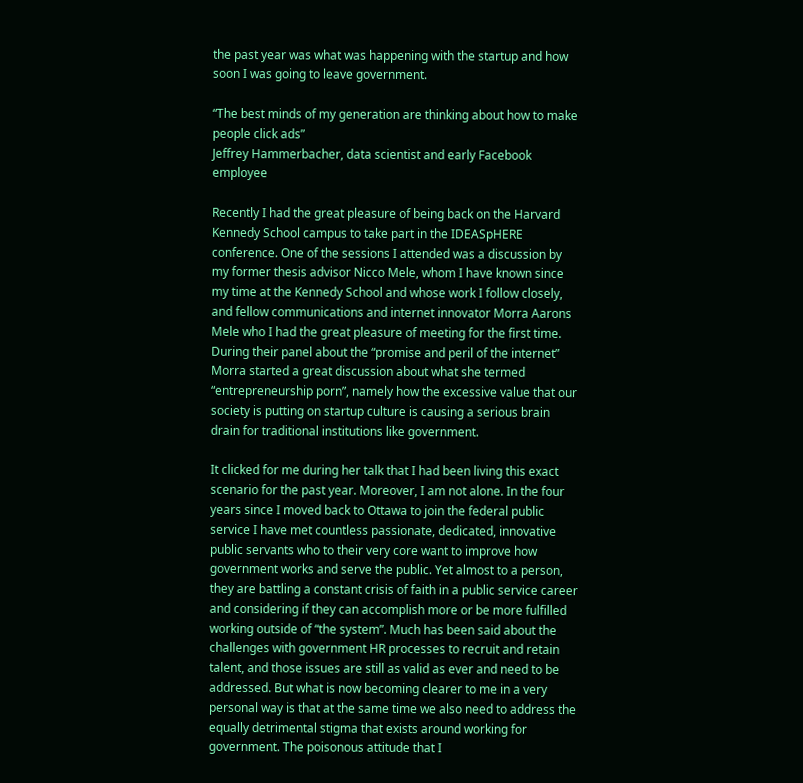the past year was what was happening with the startup and how soon I was going to leave government.

“The best minds of my generation are thinking about how to make people click ads”
Jeffrey Hammerbacher, data scientist and early Facebook employee

Recently I had the great pleasure of being back on the Harvard Kennedy School campus to take part in the IDEASpHERE conference. One of the sessions I attended was a discussion by my former thesis advisor Nicco Mele, whom I have known since my time at the Kennedy School and whose work I follow closely, and fellow communications and internet innovator Morra Aarons Mele who I had the great pleasure of meeting for the first time. During their panel about the “promise and peril of the internet” Morra started a great discussion about what she termed “entrepreneurship porn”, namely how the excessive value that our society is putting on startup culture is causing a serious brain drain for traditional institutions like government.

It clicked for me during her talk that I had been living this exact scenario for the past year. Moreover, I am not alone. In the four years since I moved back to Ottawa to join the federal public service I have met countless passionate, dedicated, innovative public servants who to their very core want to improve how government works and serve the public. Yet almost to a person, they are battling a constant crisis of faith in a public service career and considering if they can accomplish more or be more fulfilled working outside of “the system”. Much has been said about the challenges with government HR processes to recruit and retain talent, and those issues are still as valid as ever and need to be addressed. But what is now becoming clearer to me in a very personal way is that at the same time we also need to address the equally detrimental stigma that exists around working for government. The poisonous attitude that I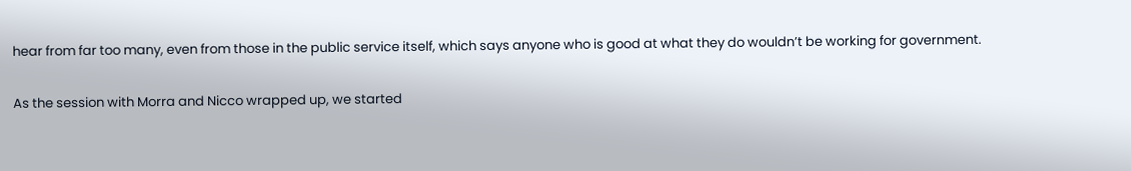hear from far too many, even from those in the public service itself, which says anyone who is good at what they do wouldn’t be working for government.

As the session with Morra and Nicco wrapped up, we started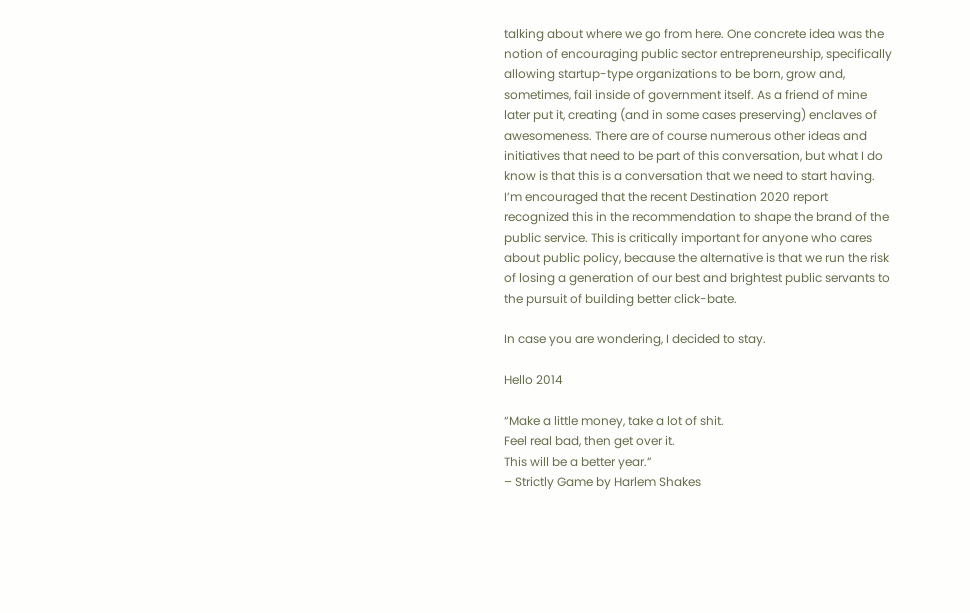talking about where we go from here. One concrete idea was the notion of encouraging public sector entrepreneurship, specifically allowing startup-type organizations to be born, grow and, sometimes, fail inside of government itself. As a friend of mine later put it, creating (and in some cases preserving) enclaves of awesomeness. There are of course numerous other ideas and initiatives that need to be part of this conversation, but what I do know is that this is a conversation that we need to start having. I’m encouraged that the recent Destination 2020 report recognized this in the recommendation to shape the brand of the public service. This is critically important for anyone who cares about public policy, because the alternative is that we run the risk of losing a generation of our best and brightest public servants to the pursuit of building better click-bate.

In case you are wondering, I decided to stay.

Hello 2014

“Make a little money, take a lot of shit.
Feel real bad, then get over it.
This will be a better year.”
– Strictly Game by Harlem Shakes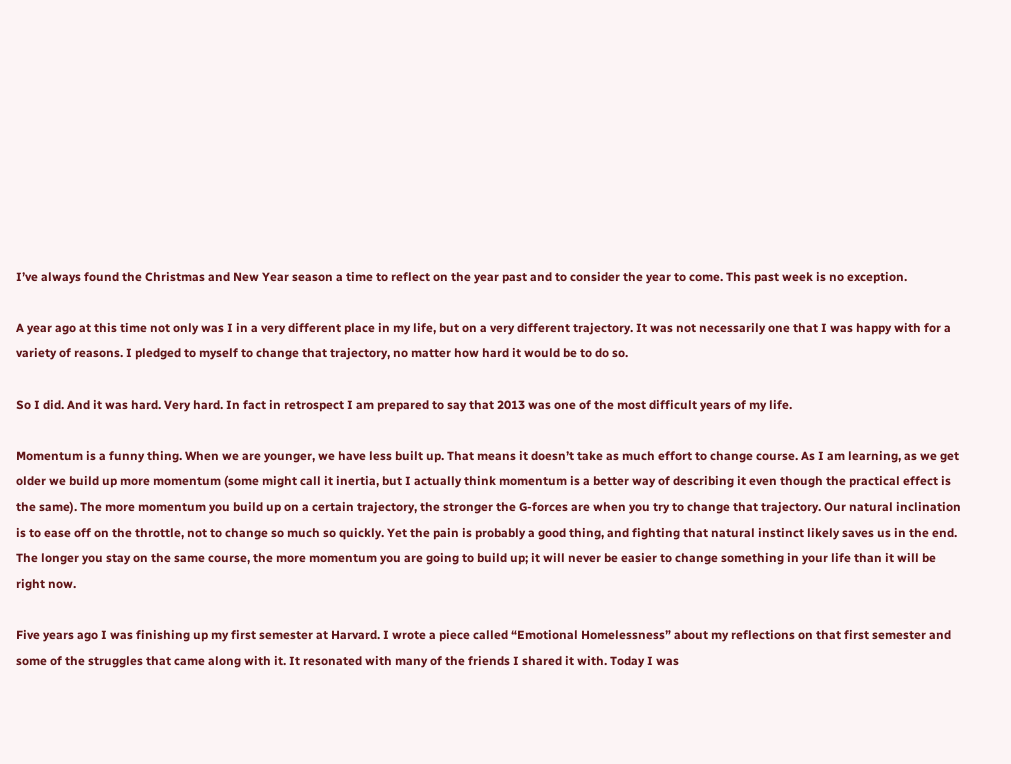I’ve always found the Christmas and New Year season a time to reflect on the year past and to consider the year to come. This past week is no exception.

A year ago at this time not only was I in a very different place in my life, but on a very different trajectory. It was not necessarily one that I was happy with for a variety of reasons. I pledged to myself to change that trajectory, no matter how hard it would be to do so.

So I did. And it was hard. Very hard. In fact in retrospect I am prepared to say that 2013 was one of the most difficult years of my life.

Momentum is a funny thing. When we are younger, we have less built up. That means it doesn’t take as much effort to change course. As I am learning, as we get older we build up more momentum (some might call it inertia, but I actually think momentum is a better way of describing it even though the practical effect is the same). The more momentum you build up on a certain trajectory, the stronger the G-forces are when you try to change that trajectory. Our natural inclination is to ease off on the throttle, not to change so much so quickly. Yet the pain is probably a good thing, and fighting that natural instinct likely saves us in the end. The longer you stay on the same course, the more momentum you are going to build up; it will never be easier to change something in your life than it will be right now.

Five years ago I was finishing up my first semester at Harvard. I wrote a piece called “Emotional Homelessness” about my reflections on that first semester and some of the struggles that came along with it. It resonated with many of the friends I shared it with. Today I was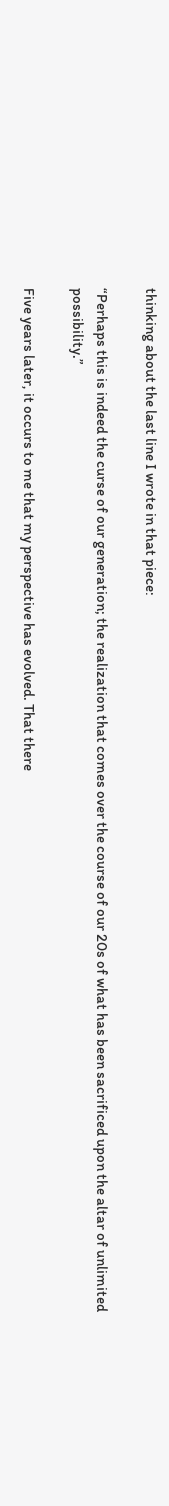thinking about the last line I wrote in that piece:

“Perhaps this is indeed the curse of our generation; the realization that comes over the course of our 20s of what has been sacrificed upon the altar of unlimited possibility.”

Five years later, it occurs to me that my perspective has evolved. That there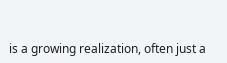is a growing realization, often just a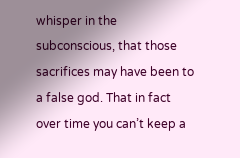whisper in the subconscious, that those sacrifices may have been to a false god. That in fact over time you can’t keep a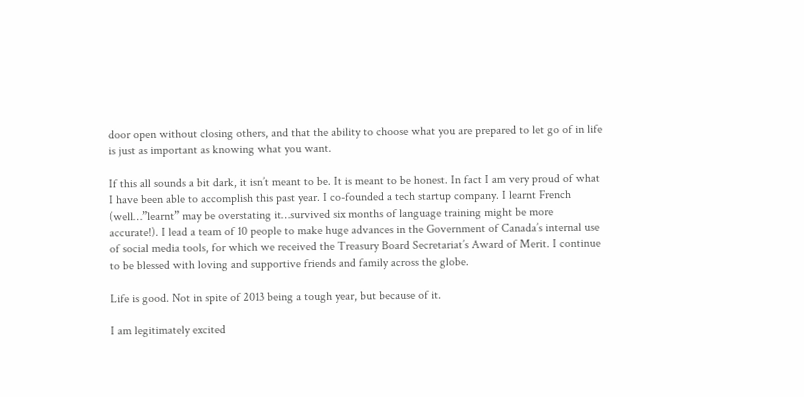door open without closing others, and that the ability to choose what you are prepared to let go of in life is just as important as knowing what you want.

If this all sounds a bit dark, it isn’t meant to be. It is meant to be honest. In fact I am very proud of what I have been able to accomplish this past year. I co-founded a tech startup company. I learnt French (well…”learnt” may be overstating it…survived six months of language training might be more accurate!). I lead a team of 10 people to make huge advances in the Government of Canada’s internal use of social media tools, for which we received the Treasury Board Secretariat’s Award of Merit. I continue to be blessed with loving and supportive friends and family across the globe.

Life is good. Not in spite of 2013 being a tough year, but because of it.

I am legitimately excited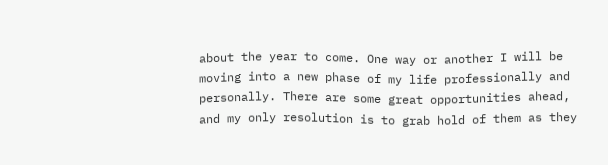about the year to come. One way or another I will be moving into a new phase of my life professionally and personally. There are some great opportunities ahead, and my only resolution is to grab hold of them as they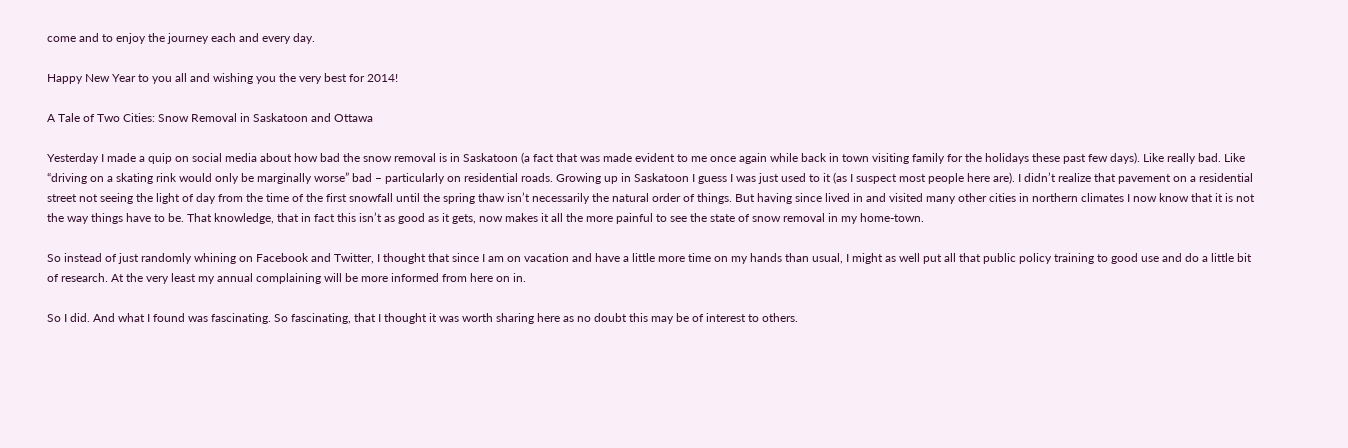come and to enjoy the journey each and every day.

Happy New Year to you all and wishing you the very best for 2014!

A Tale of Two Cities: Snow Removal in Saskatoon and Ottawa

Yesterday I made a quip on social media about how bad the snow removal is in Saskatoon (a fact that was made evident to me once again while back in town visiting family for the holidays these past few days). Like really bad. Like “driving on a skating rink would only be marginally worse” bad – particularly on residential roads. Growing up in Saskatoon I guess I was just used to it (as I suspect most people here are). I didn’t realize that pavement on a residential street not seeing the light of day from the time of the first snowfall until the spring thaw isn’t necessarily the natural order of things. But having since lived in and visited many other cities in northern climates I now know that it is not the way things have to be. That knowledge, that in fact this isn’t as good as it gets, now makes it all the more painful to see the state of snow removal in my home-town.

So instead of just randomly whining on Facebook and Twitter, I thought that since I am on vacation and have a little more time on my hands than usual, I might as well put all that public policy training to good use and do a little bit of research. At the very least my annual complaining will be more informed from here on in.

So I did. And what I found was fascinating. So fascinating, that I thought it was worth sharing here as no doubt this may be of interest to others.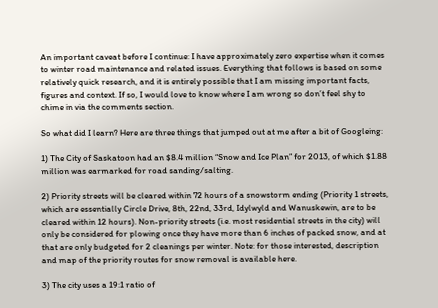An important caveat before I continue: I have approximately zero expertise when it comes to winter road maintenance and related issues. Everything that follows is based on some relatively quick research, and it is entirely possible that I am missing important facts, figures and context. If so, I would love to know where I am wrong so don’t feel shy to chime in via the comments section.

So what did I learn? Here are three things that jumped out at me after a bit of Googleing:

1) The City of Saskatoon had an $8.4 million “Snow and Ice Plan” for 2013, of which $1.88 million was earmarked for road sanding/salting.

2) Priority streets will be cleared within 72 hours of a snowstorm ending (Priority 1 streets, which are essentially Circle Drive, 8th, 22nd, 33rd, Idylwyld and Wanuskewin, are to be cleared within 12 hours). Non-priority streets (i.e. most residential streets in the city) will only be considered for plowing once they have more than 6 inches of packed snow, and at that are only budgeted for 2 cleanings per winter. Note: for those interested, description and map of the priority routes for snow removal is available here.

3) The city uses a 19:1 ratio of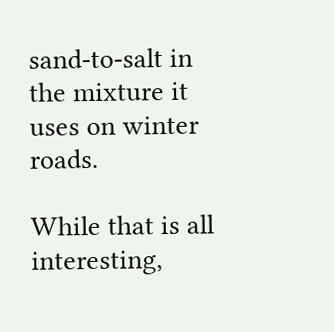sand-to-salt in the mixture it uses on winter roads.

While that is all interesting,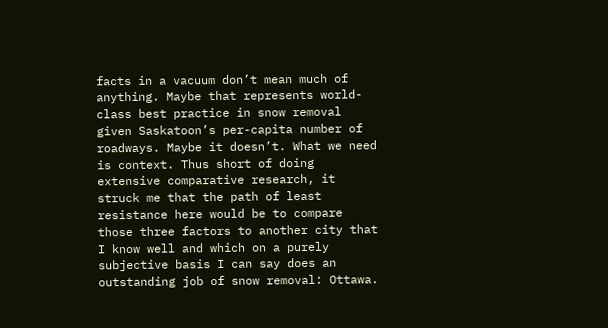facts in a vacuum don’t mean much of anything. Maybe that represents world-class best practice in snow removal given Saskatoon’s per-capita number of roadways. Maybe it doesn’t. What we need is context. Thus short of doing extensive comparative research, it struck me that the path of least resistance here would be to compare those three factors to another city that I know well and which on a purely subjective basis I can say does an outstanding job of snow removal: Ottawa.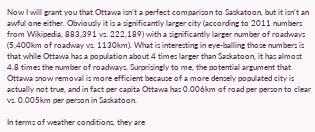Now I will grant you that Ottawa isn’t a perfect comparison to Saskatoon, but it isn’t an awful one either. Obviously it is a significantly larger city (according to 2011 numbers from Wikipedia, 883,391 vs. 222,189) with a significantly larger number of roadways (5,400km of roadway vs. 1130km). What is interesting in eye-balling those numbers is that while Ottawa has a population about 4 times larger than Saskatoon, it has almost 4.8 times the number of roadways. Surprisingly to me, the potential argument that Ottawa snow removal is more efficient because of a more densely populated city is actually not true, and in fact per capita Ottawa has 0.006km of road per person to clear vs. 0.005km per person in Saskatoon.

In terms of weather conditions, they are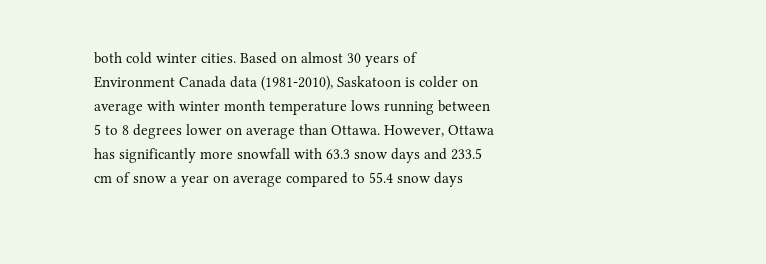both cold winter cities. Based on almost 30 years of Environment Canada data (1981-2010), Saskatoon is colder on average with winter month temperature lows running between 5 to 8 degrees lower on average than Ottawa. However, Ottawa has significantly more snowfall with 63.3 snow days and 233.5 cm of snow a year on average compared to 55.4 snow days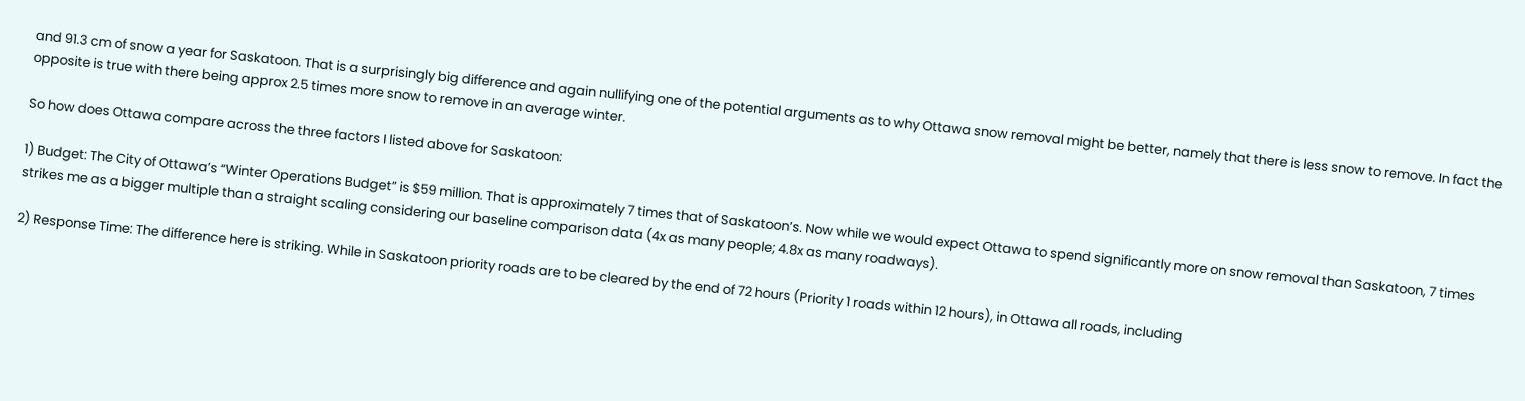and 91.3 cm of snow a year for Saskatoon. That is a surprisingly big difference and again nullifying one of the potential arguments as to why Ottawa snow removal might be better, namely that there is less snow to remove. In fact the opposite is true with there being approx 2.5 times more snow to remove in an average winter.

So how does Ottawa compare across the three factors I listed above for Saskatoon:

1) Budget: The City of Ottawa’s “Winter Operations Budget” is $59 million. That is approximately 7 times that of Saskatoon’s. Now while we would expect Ottawa to spend significantly more on snow removal than Saskatoon, 7 times strikes me as a bigger multiple than a straight scaling considering our baseline comparison data (4x as many people; 4.8x as many roadways).

2) Response Time: The difference here is striking. While in Saskatoon priority roads are to be cleared by the end of 72 hours (Priority 1 roads within 12 hours), in Ottawa all roads, including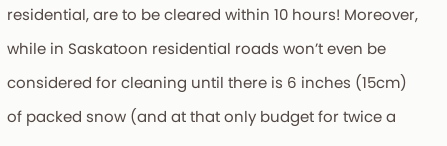residential, are to be cleared within 10 hours! Moreover, while in Saskatoon residential roads won’t even be considered for cleaning until there is 6 inches (15cm) of packed snow (and at that only budget for twice a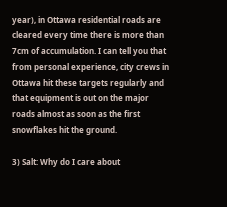year), in Ottawa residential roads are cleared every time there is more than 7cm of accumulation. I can tell you that from personal experience, city crews in Ottawa hit these targets regularly and that equipment is out on the major roads almost as soon as the first snowflakes hit the ground.

3) Salt: Why do I care about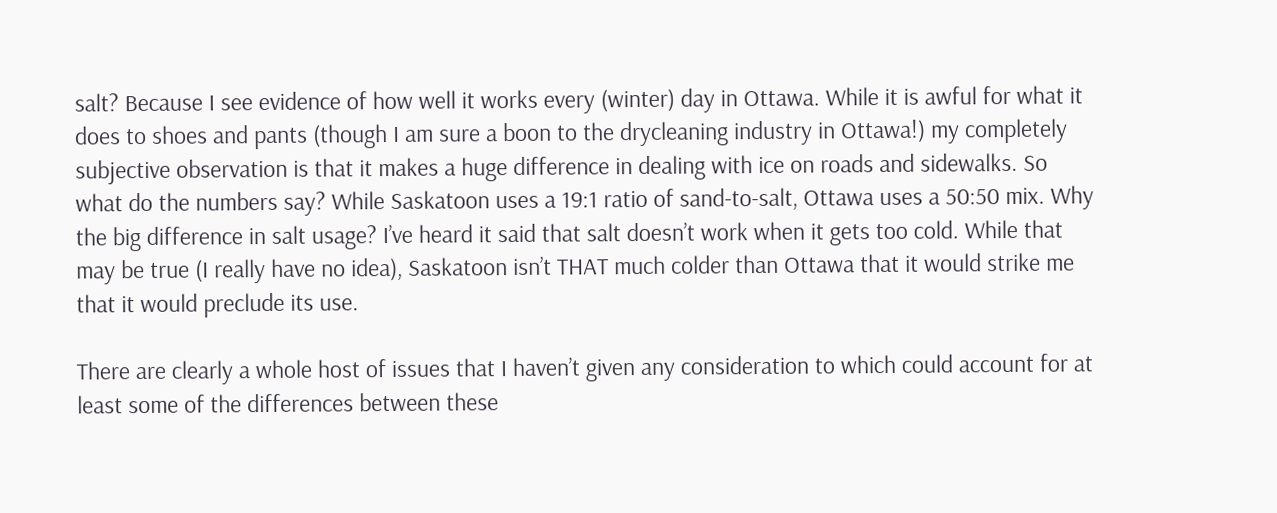salt? Because I see evidence of how well it works every (winter) day in Ottawa. While it is awful for what it does to shoes and pants (though I am sure a boon to the drycleaning industry in Ottawa!) my completely subjective observation is that it makes a huge difference in dealing with ice on roads and sidewalks. So what do the numbers say? While Saskatoon uses a 19:1 ratio of sand-to-salt, Ottawa uses a 50:50 mix. Why the big difference in salt usage? I’ve heard it said that salt doesn’t work when it gets too cold. While that may be true (I really have no idea), Saskatoon isn’t THAT much colder than Ottawa that it would strike me that it would preclude its use.

There are clearly a whole host of issues that I haven’t given any consideration to which could account for at least some of the differences between these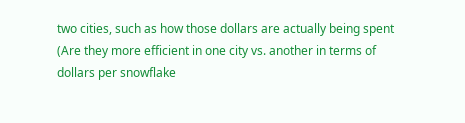two cities, such as how those dollars are actually being spent (Are they more efficient in one city vs. another in terms of dollars per snowflake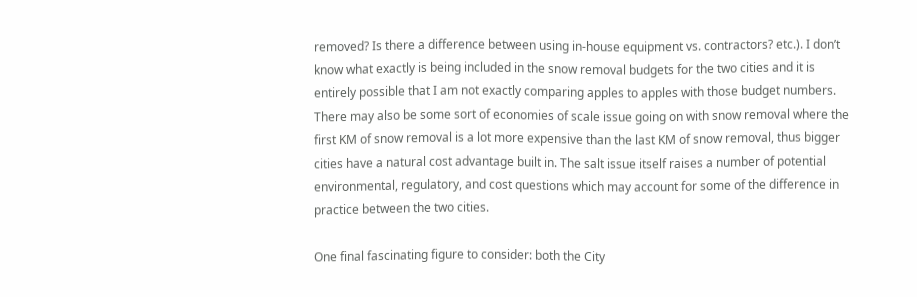removed? Is there a difference between using in-house equipment vs. contractors? etc.). I don’t know what exactly is being included in the snow removal budgets for the two cities and it is entirely possible that I am not exactly comparing apples to apples with those budget numbers. There may also be some sort of economies of scale issue going on with snow removal where the first KM of snow removal is a lot more expensive than the last KM of snow removal, thus bigger cities have a natural cost advantage built in. The salt issue itself raises a number of potential environmental, regulatory, and cost questions which may account for some of the difference in practice between the two cities.

One final fascinating figure to consider: both the City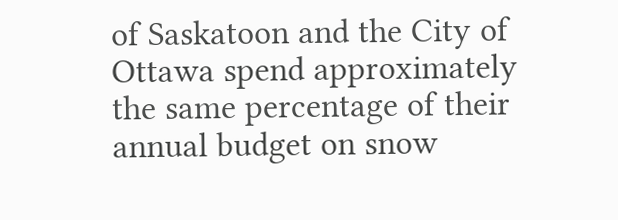of Saskatoon and the City of Ottawa spend approximately the same percentage of their annual budget on snow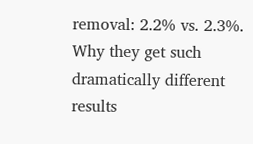removal: 2.2% vs. 2.3%. Why they get such dramatically different results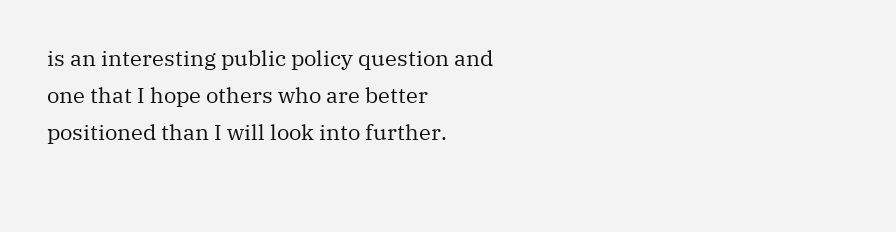is an interesting public policy question and one that I hope others who are better positioned than I will look into further.